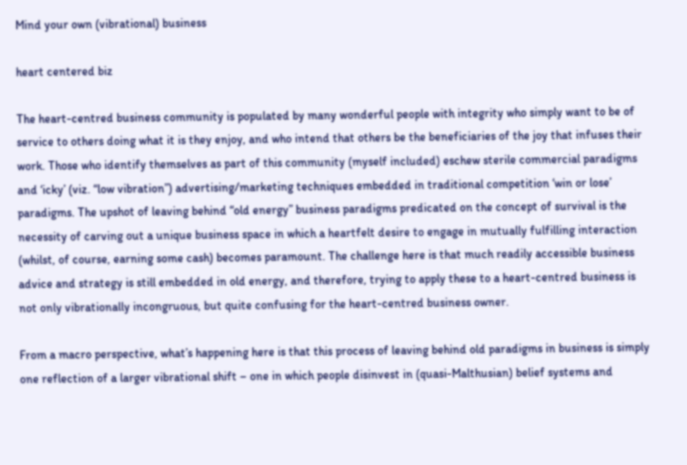Mind your own (vibrational) business

heart centered biz

The heart-centred business community is populated by many wonderful people with integrity who simply want to be of service to others doing what it is they enjoy, and who intend that others be the beneficiaries of the joy that infuses their work. Those who identify themselves as part of this community (myself included) eschew sterile commercial paradigms and ‘icky’ (viz. “low vibration”) advertising/marketing techniques embedded in traditional competition ‘win or lose’ paradigms. The upshot of leaving behind “old energy” business paradigms predicated on the concept of survival is the necessity of carving out a unique business space in which a heartfelt desire to engage in mutually fulfilling interaction (whilst, of course, earning some cash) becomes paramount. The challenge here is that much readily accessible business advice and strategy is still embedded in old energy, and therefore, trying to apply these to a heart-centred business is not only vibrationally incongruous, but quite confusing for the heart-centred business owner.

From a macro perspective, what’s happening here is that this process of leaving behind old paradigms in business is simply one reflection of a larger vibrational shift – one in which people disinvest in (quasi-Malthusian) belief systems and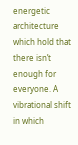energetic architecture which hold that there isn’t enough for everyone. A vibrational shift in which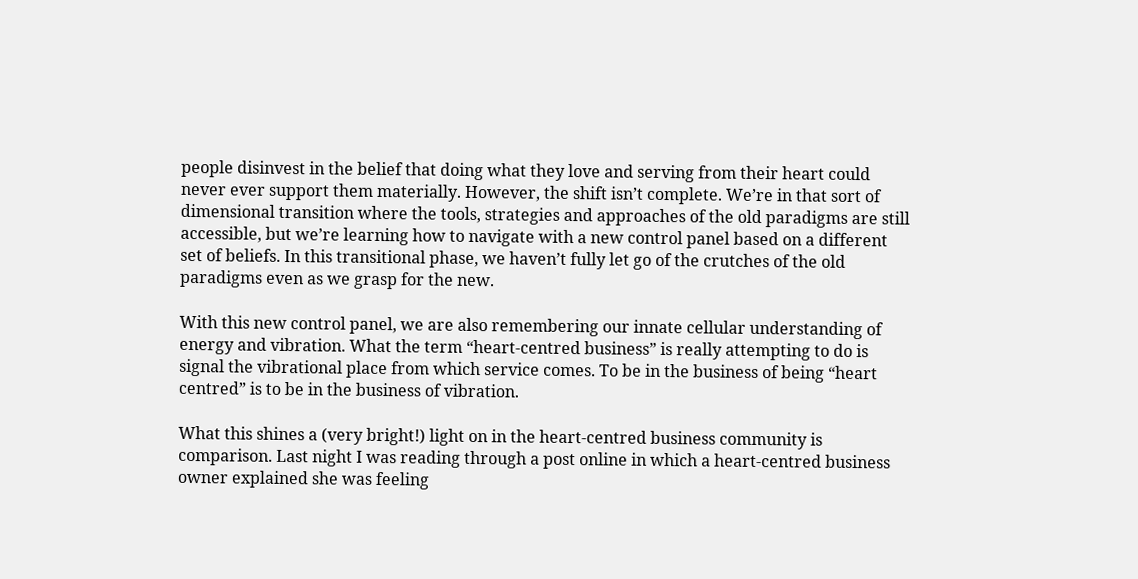people disinvest in the belief that doing what they love and serving from their heart could never ever support them materially. However, the shift isn’t complete. We’re in that sort of dimensional transition where the tools, strategies and approaches of the old paradigms are still accessible, but we’re learning how to navigate with a new control panel based on a different set of beliefs. In this transitional phase, we haven’t fully let go of the crutches of the old paradigms even as we grasp for the new.

With this new control panel, we are also remembering our innate cellular understanding of energy and vibration. What the term “heart-centred business” is really attempting to do is signal the vibrational place from which service comes. To be in the business of being “heart centred” is to be in the business of vibration.

What this shines a (very bright!) light on in the heart-centred business community is comparison. Last night I was reading through a post online in which a heart-centred business owner explained she was feeling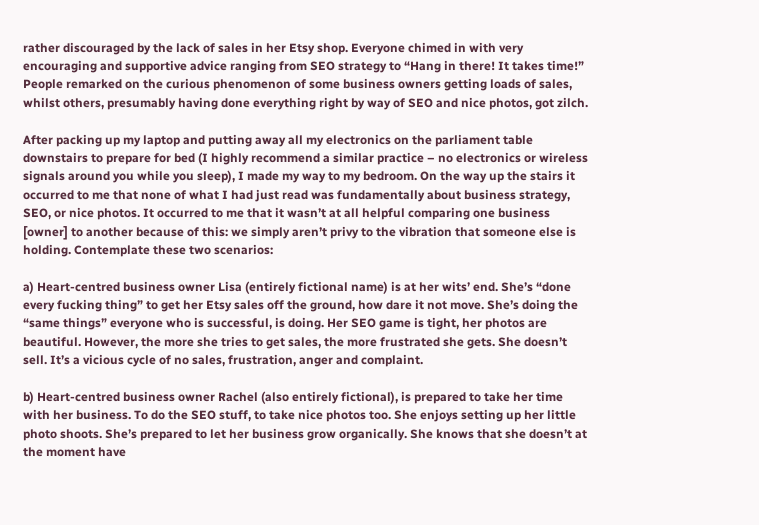rather discouraged by the lack of sales in her Etsy shop. Everyone chimed in with very encouraging and supportive advice ranging from SEO strategy to “Hang in there! It takes time!” People remarked on the curious phenomenon of some business owners getting loads of sales, whilst others, presumably having done everything right by way of SEO and nice photos, got zilch.

After packing up my laptop and putting away all my electronics on the parliament table downstairs to prepare for bed (I highly recommend a similar practice – no electronics or wireless signals around you while you sleep), I made my way to my bedroom. On the way up the stairs it occurred to me that none of what I had just read was fundamentally about business strategy, SEO, or nice photos. It occurred to me that it wasn’t at all helpful comparing one business [owner] to another because of this: we simply aren’t privy to the vibration that someone else is holding. Contemplate these two scenarios:

a) Heart-centred business owner Lisa (entirely fictional name) is at her wits’ end. She’s “done every fucking thing” to get her Etsy sales off the ground, how dare it not move. She’s doing the “same things” everyone who is successful, is doing. Her SEO game is tight, her photos are beautiful. However, the more she tries to get sales, the more frustrated she gets. She doesn’t sell. It’s a vicious cycle of no sales, frustration, anger and complaint.

b) Heart-centred business owner Rachel (also entirely fictional), is prepared to take her time with her business. To do the SEO stuff, to take nice photos too. She enjoys setting up her little photo shoots. She’s prepared to let her business grow organically. She knows that she doesn’t at the moment have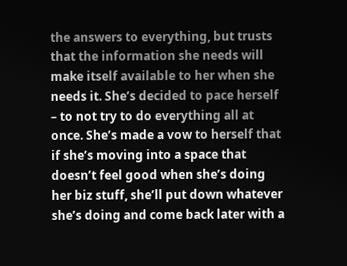the answers to everything, but trusts that the information she needs will make itself available to her when she needs it. She’s decided to pace herself – to not try to do everything all at once. She’s made a vow to herself that if she’s moving into a space that doesn’t feel good when she’s doing her biz stuff, she’ll put down whatever she’s doing and come back later with a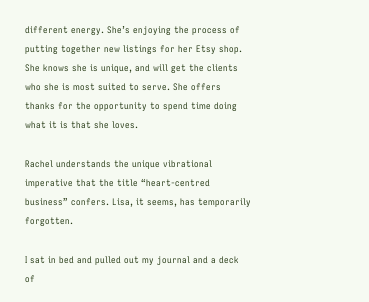different energy. She’s enjoying the process of putting together new listings for her Etsy shop. She knows she is unique, and will get the clients who she is most suited to serve. She offers thanks for the opportunity to spend time doing what it is that she loves.

Rachel understands the unique vibrational imperative that the title “heart-centred business” confers. Lisa, it seems, has temporarily forgotten.

I sat in bed and pulled out my journal and a deck of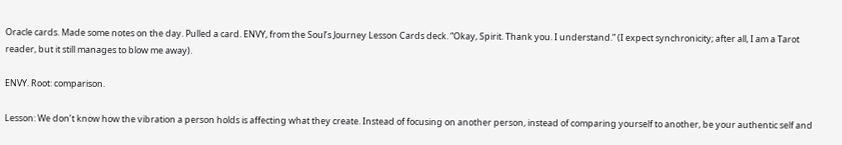Oracle cards. Made some notes on the day. Pulled a card. ENVY, from the Soul’s Journey Lesson Cards deck. “Okay, Spirit. Thank you. I understand.” (I expect synchronicity; after all, I am a Tarot reader, but it still manages to blow me away).

ENVY. Root: comparison.

Lesson: We don’t know how the vibration a person holds is affecting what they create. Instead of focusing on another person, instead of comparing yourself to another, be your authentic self and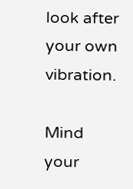look after your own vibration.

Mind your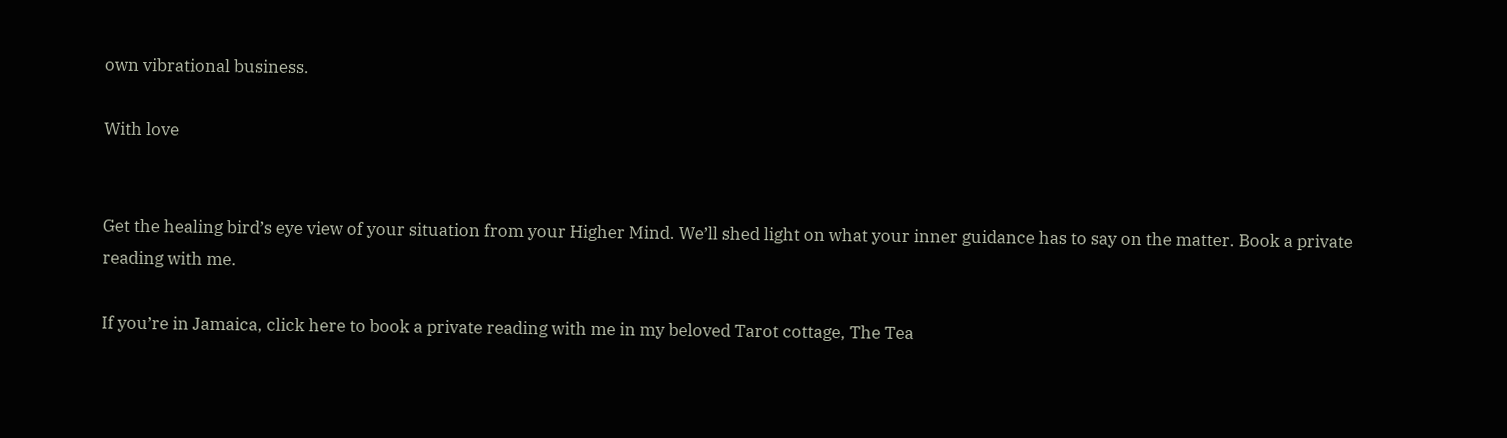own vibrational business.

With love


Get the healing bird’s eye view of your situation from your Higher Mind. We’ll shed light on what your inner guidance has to say on the matter. Book a private reading with me.

If you’re in Jamaica, click here to book a private reading with me in my beloved Tarot cottage, The Tea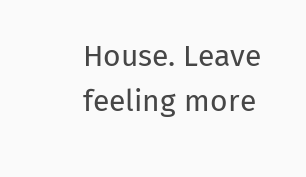House. Leave feeling more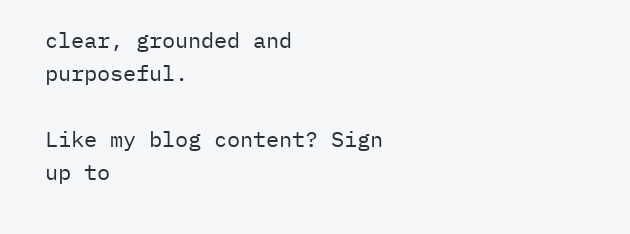clear, grounded and purposeful.

Like my blog content? Sign up to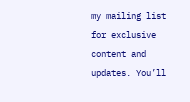my mailing list for exclusive content and updates. You’ll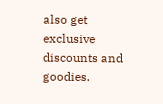also get exclusive discounts and goodies.